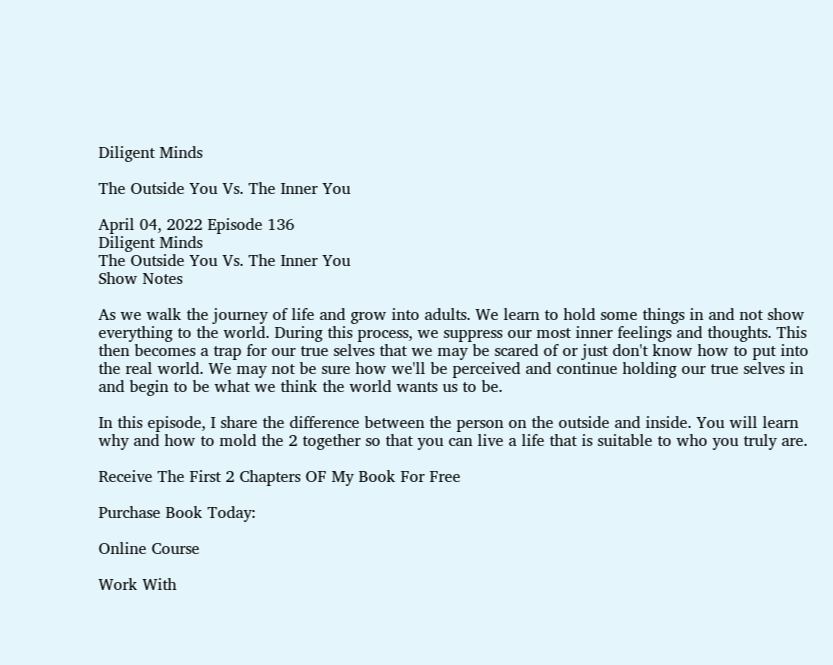Diligent Minds

The Outside You Vs. The Inner You

April 04, 2022 Episode 136
Diligent Minds
The Outside You Vs. The Inner You
Show Notes

As we walk the journey of life and grow into adults. We learn to hold some things in and not show everything to the world. During this process, we suppress our most inner feelings and thoughts. This then becomes a trap for our true selves that we may be scared of or just don't know how to put into the real world. We may not be sure how we'll be perceived and continue holding our true selves in and begin to be what we think the world wants us to be.

In this episode, I share the difference between the person on the outside and inside. You will learn why and how to mold the 2 together so that you can live a life that is suitable to who you truly are.

Receive The First 2 Chapters OF My Book For Free

Purchase Book Today:

Online Course

Work With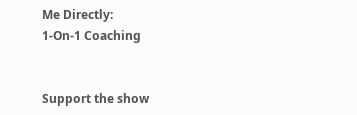Me Directly:
1-On-1 Coaching


Support the show